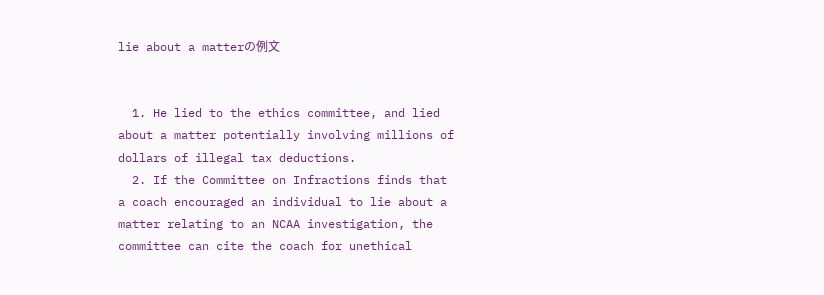lie about a matterの例文


  1. He lied to the ethics committee, and lied about a matter potentially involving millions of dollars of illegal tax deductions.
  2. If the Committee on Infractions finds that a coach encouraged an individual to lie about a matter relating to an NCAA investigation, the committee can cite the coach for unethical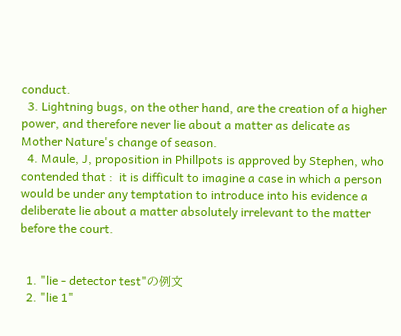conduct.
  3. Lightning bugs, on the other hand, are the creation of a higher power, and therefore never lie about a matter as delicate as Mother Nature's change of season.
  4. Maule, J, proposition in Phillpots is approved by Stephen, who contended that :  it is difficult to imagine a case in which a person would be under any temptation to introduce into his evidence a deliberate lie about a matter absolutely irrelevant to the matter before the court.


  1. "lie - detector test"の例文
  2. "lie 1"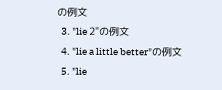の例文
  3. "lie 2"の例文
  4. "lie a little better"の例文
  5. "lie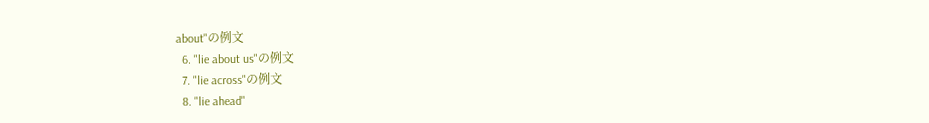about"の例文
  6. "lie about us"の例文
  7. "lie across"の例文
  8. "lie ahead"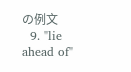の例文
  9. "lie ahead of"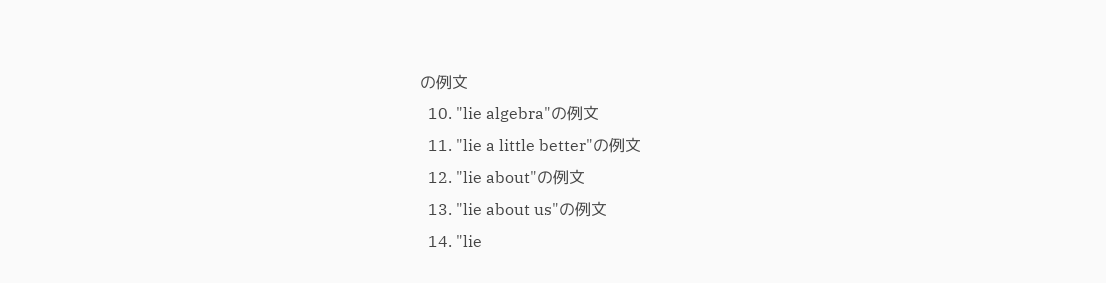の例文
  10. "lie algebra"の例文
  11. "lie a little better"の例文
  12. "lie about"の例文
  13. "lie about us"の例文
  14. "lie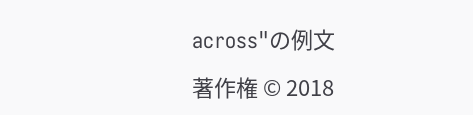across"の例文

著作権 © 2018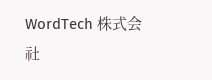WordTech 株式会社